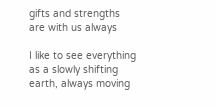gifts and strengths are with us always

I like to see everything as a slowly shifting earth, always moving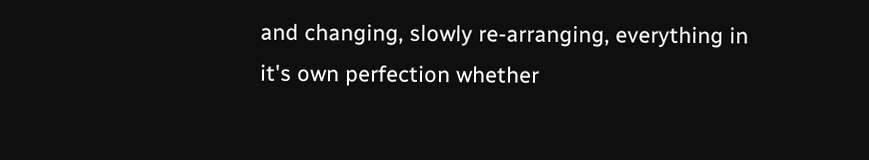and changing, slowly re-arranging, everything in it's own perfection whether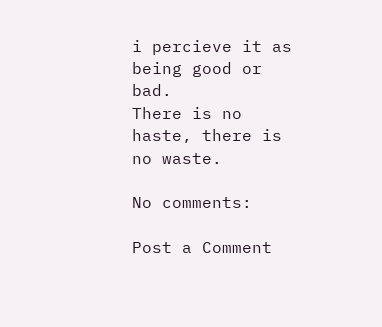i percieve it as being good or bad.
There is no haste, there is no waste.

No comments:

Post a Comment